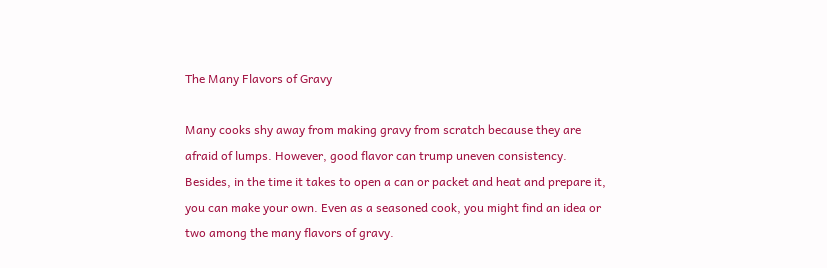The Many Flavors of Gravy

Many cooks shy away from making gravy from scratch because they are afraid of lumps. However, good flavor can trump uneven consistency. Besides, in the time it takes to open a can or packet and heat and prepare it, you can make your own. Even as a seasoned cook, you might find an idea or two among the many flavors of gravy.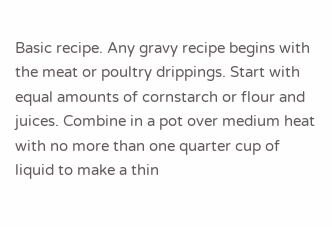Basic recipe. Any gravy recipe begins with the meat or poultry drippings. Start with equal amounts of cornstarch or flour and juices. Combine in a pot over medium heat with no more than one quarter cup of liquid to make a thin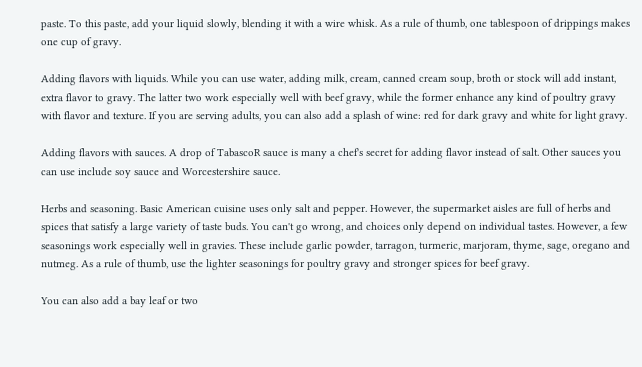paste. To this paste, add your liquid slowly, blending it with a wire whisk. As a rule of thumb, one tablespoon of drippings makes one cup of gravy.

Adding flavors with liquids. While you can use water, adding milk, cream, canned cream soup, broth or stock will add instant, extra flavor to gravy. The latter two work especially well with beef gravy, while the former enhance any kind of poultry gravy with flavor and texture. If you are serving adults, you can also add a splash of wine: red for dark gravy and white for light gravy.

Adding flavors with sauces. A drop of TabascoR sauce is many a chef's secret for adding flavor instead of salt. Other sauces you can use include soy sauce and Worcestershire sauce.

Herbs and seasoning. Basic American cuisine uses only salt and pepper. However, the supermarket aisles are full of herbs and spices that satisfy a large variety of taste buds. You can't go wrong, and choices only depend on individual tastes. However, a few seasonings work especially well in gravies. These include garlic powder, tarragon, turmeric, marjoram, thyme, sage, oregano and nutmeg. As a rule of thumb, use the lighter seasonings for poultry gravy and stronger spices for beef gravy.

You can also add a bay leaf or two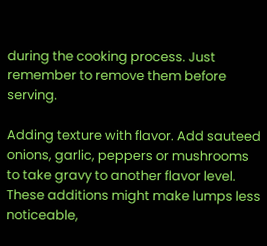during the cooking process. Just remember to remove them before serving.

Adding texture with flavor. Add sauteed onions, garlic, peppers or mushrooms to take gravy to another flavor level. These additions might make lumps less noticeable,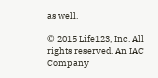as well.

© 2015 Life123, Inc. All rights reserved. An IAC Company